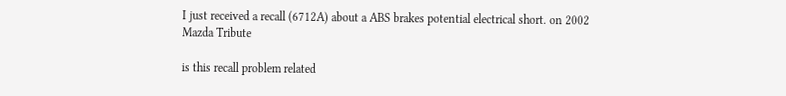I just received a recall (6712A) about a ABS brakes potential electrical short. on 2002 Mazda Tribute

is this recall problem related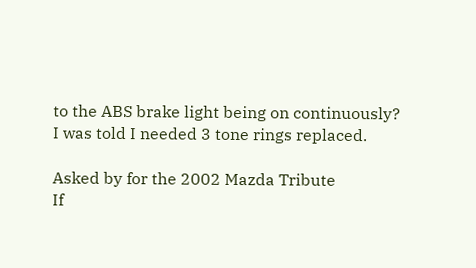to the ABS brake light being on continuously? I was told I needed 3 tone rings replaced.

Asked by for the 2002 Mazda Tribute
If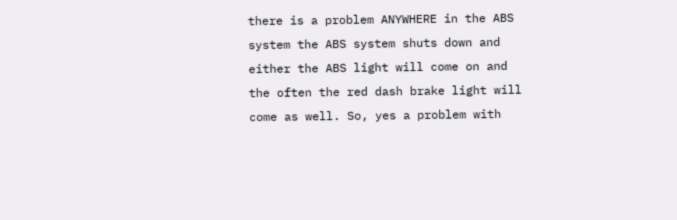there is a problem ANYWHERE in the ABS system the ABS system shuts down and
either the ABS light will come on and the often the red dash brake light will come as well. So, yes a problem with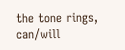the tone rings, can/will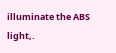illuminate the ABS light,.